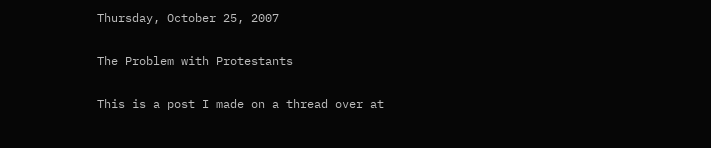Thursday, October 25, 2007

The Problem with Protestants

This is a post I made on a thread over at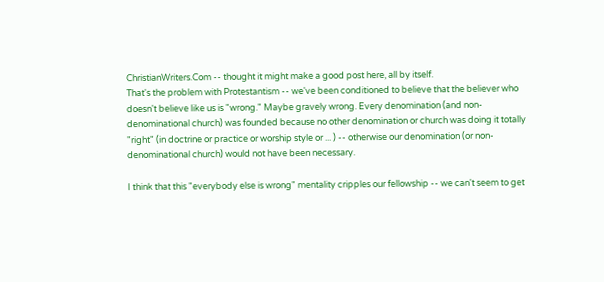ChristianWriters.Com -- thought it might make a good post here, all by itself.
That's the problem with Protestantism -- we've been conditioned to believe that the believer who doesn't believe like us is "wrong." Maybe gravely wrong. Every denomination (and non-denominational church) was founded because no other denomination or church was doing it totally "right" (in doctrine or practice or worship style or ... ) -- otherwise our denomination (or non-denominational church) would not have been necessary.

I think that this "everybody else is wrong" mentality cripples our fellowship -- we can't seem to get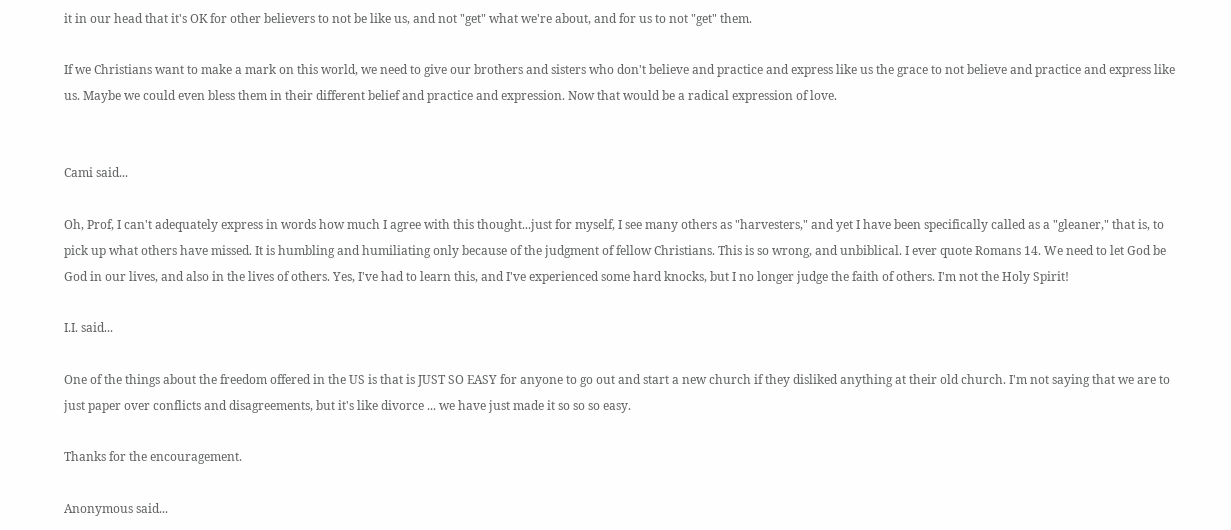it in our head that it's OK for other believers to not be like us, and not "get" what we're about, and for us to not "get" them.

If we Christians want to make a mark on this world, we need to give our brothers and sisters who don't believe and practice and express like us the grace to not believe and practice and express like us. Maybe we could even bless them in their different belief and practice and expression. Now that would be a radical expression of love.


Cami said...

Oh, Prof, I can't adequately express in words how much I agree with this thought...just for myself, I see many others as "harvesters," and yet I have been specifically called as a "gleaner," that is, to pick up what others have missed. It is humbling and humiliating only because of the judgment of fellow Christians. This is so wrong, and unbiblical. I ever quote Romans 14. We need to let God be God in our lives, and also in the lives of others. Yes, I've had to learn this, and I've experienced some hard knocks, but I no longer judge the faith of others. I'm not the Holy Spirit!

I.I. said...

One of the things about the freedom offered in the US is that is JUST SO EASY for anyone to go out and start a new church if they disliked anything at their old church. I'm not saying that we are to just paper over conflicts and disagreements, but it's like divorce ... we have just made it so so so easy.

Thanks for the encouragement.

Anonymous said...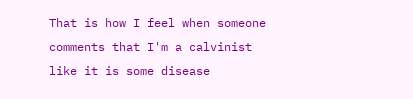That is how I feel when someone comments that I'm a calvinist like it is some disease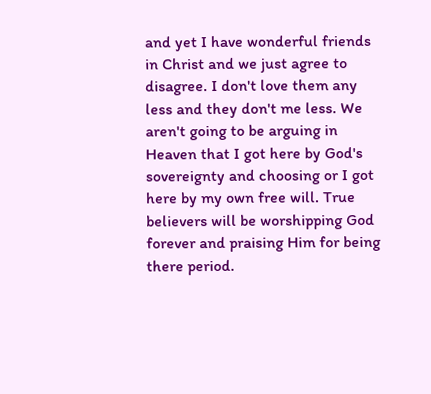and yet I have wonderful friends in Christ and we just agree to disagree. I don't love them any less and they don't me less. We aren't going to be arguing in Heaven that I got here by God's sovereignty and choosing or I got here by my own free will. True believers will be worshipping God forever and praising Him for being there period.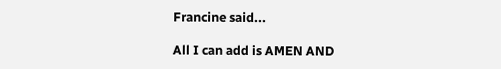Francine said...

All I can add is AMEN AND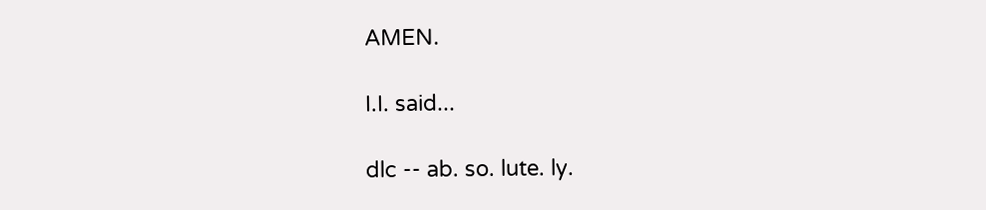AMEN.

I.I. said...

dlc -- ab. so. lute. ly.